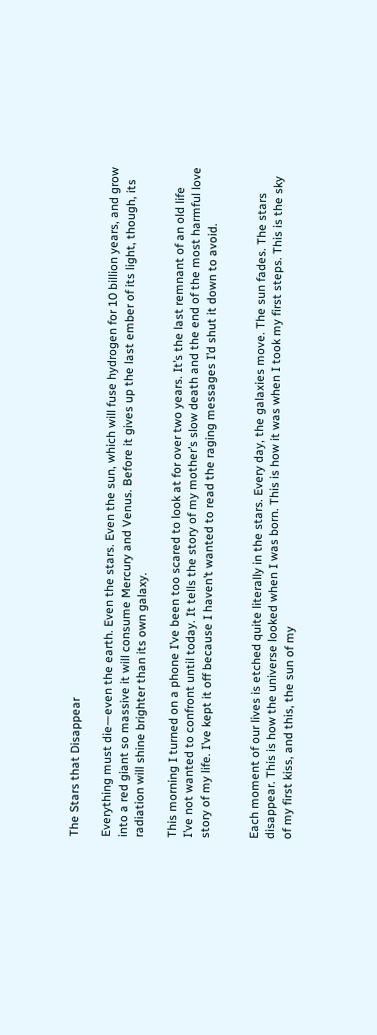The Stars that Disappear

Everything must die—even the earth. Even the stars. Even the sun, which will fuse hydrogen for 10 billion years, and grow into a red giant so massive it will consume Mercury and Venus. Before it gives up the last ember of its light, though, its radiation will shine brighter than its own galaxy.

This morning I turned on a phone I’ve been too scared to look at for over two years. It’s the last remnant of an old life I’ve not wanted to confront until today. It tells the story of my mother’s slow death and the end of the most harmful love story of my life. I’ve kept it off because I haven’t wanted to read the raging messages I’d shut it down to avoid.


Each moment of our lives is etched quite literally in the stars. Every day, the galaxies move. The sun fades. The stars disappear. This is how the universe looked when I was born. This is how it was when I took my first steps. This is the sky of my first kiss, and this, the sun of my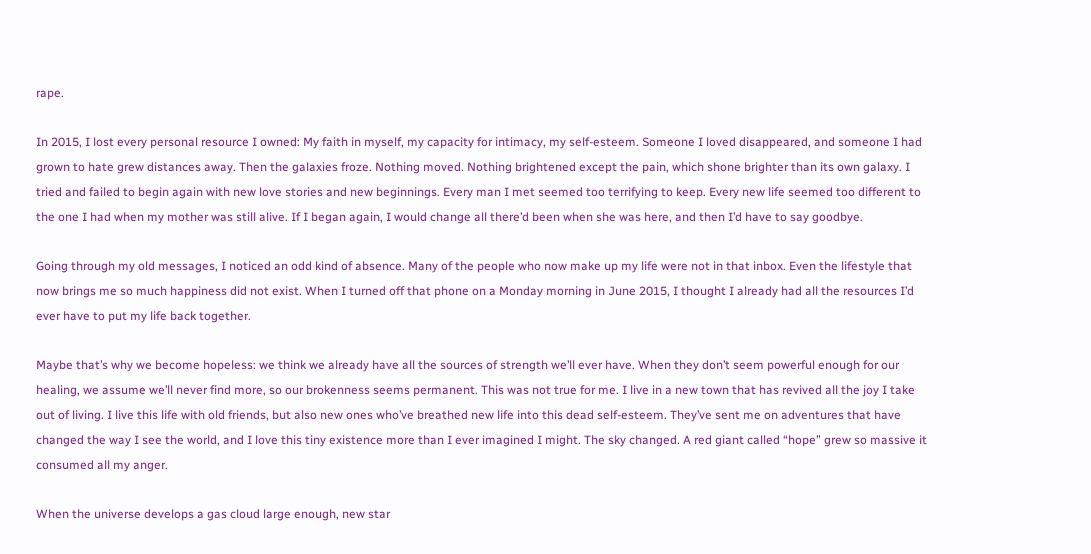rape.

In 2015, I lost every personal resource I owned: My faith in myself, my capacity for intimacy, my self-esteem. Someone I loved disappeared, and someone I had grown to hate grew distances away. Then the galaxies froze. Nothing moved. Nothing brightened except the pain, which shone brighter than its own galaxy. I tried and failed to begin again with new love stories and new beginnings. Every man I met seemed too terrifying to keep. Every new life seemed too different to the one I had when my mother was still alive. If I began again, I would change all there’d been when she was here, and then I’d have to say goodbye.

Going through my old messages, I noticed an odd kind of absence. Many of the people who now make up my life were not in that inbox. Even the lifestyle that now brings me so much happiness did not exist. When I turned off that phone on a Monday morning in June 2015, I thought I already had all the resources I’d ever have to put my life back together.

Maybe that’s why we become hopeless: we think we already have all the sources of strength we’ll ever have. When they don’t seem powerful enough for our healing, we assume we’ll never find more, so our brokenness seems permanent. This was not true for me. I live in a new town that has revived all the joy I take out of living. I live this life with old friends, but also new ones who’ve breathed new life into this dead self-esteem. They’ve sent me on adventures that have changed the way I see the world, and I love this tiny existence more than I ever imagined I might. The sky changed. A red giant called “hope” grew so massive it consumed all my anger.

When the universe develops a gas cloud large enough, new star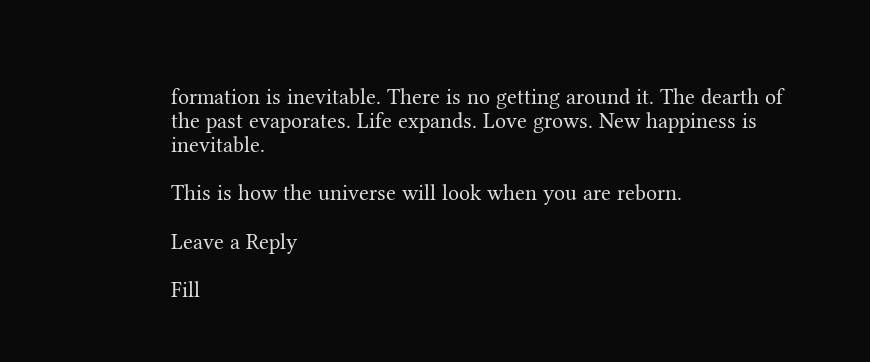formation is inevitable. There is no getting around it. The dearth of the past evaporates. Life expands. Love grows. New happiness is inevitable.

This is how the universe will look when you are reborn.

Leave a Reply

Fill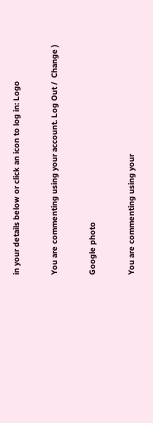in your details below or click an icon to log in: Logo

You are commenting using your account. Log Out /  Change )

Google photo

You are commenting using your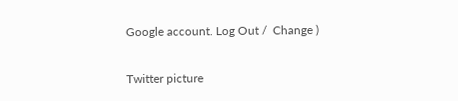Google account. Log Out /  Change )

Twitter picture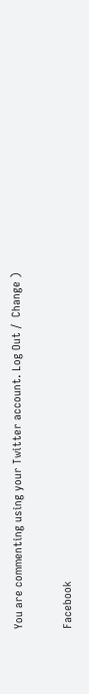You are commenting using your Twitter account. Log Out /  Change )

Facebook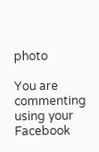photo

You are commenting using your Facebook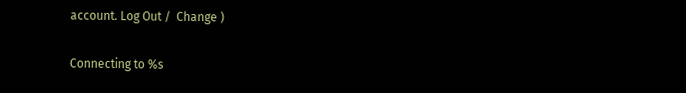account. Log Out /  Change )

Connecting to %s